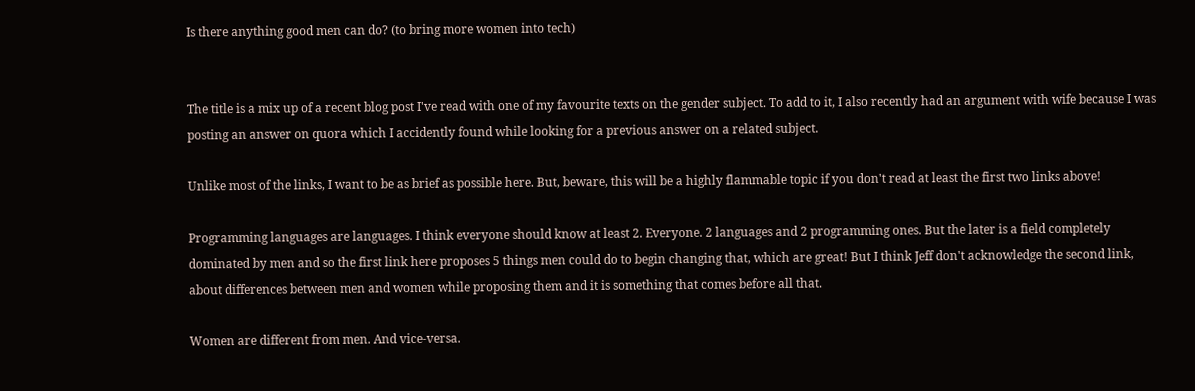Is there anything good men can do? (to bring more women into tech)


The title is a mix up of a recent blog post I've read with one of my favourite texts on the gender subject. To add to it, I also recently had an argument with wife because I was posting an answer on quora which I accidently found while looking for a previous answer on a related subject.

Unlike most of the links, I want to be as brief as possible here. But, beware, this will be a highly flammable topic if you don't read at least the first two links above!

Programming languages are languages. I think everyone should know at least 2. Everyone. 2 languages and 2 programming ones. But the later is a field completely dominated by men and so the first link here proposes 5 things men could do to begin changing that, which are great! But I think Jeff don't acknowledge the second link, about differences between men and women while proposing them and it is something that comes before all that.

Women are different from men. And vice-versa.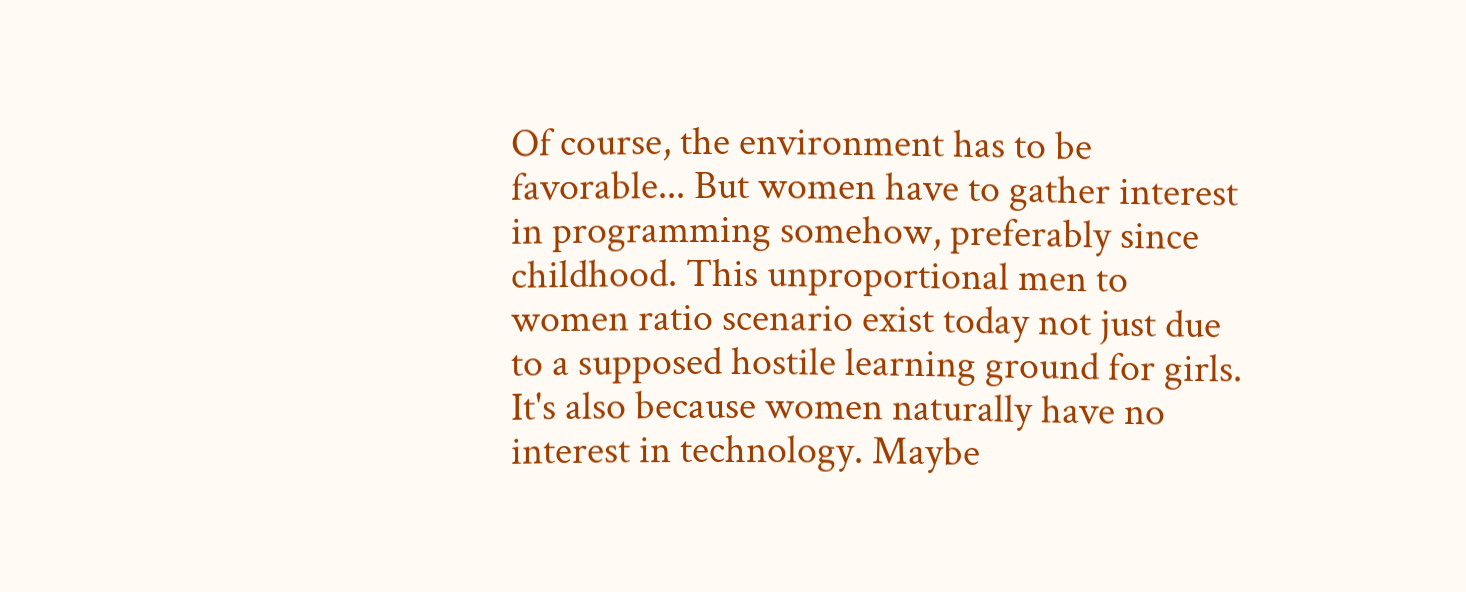Of course, the environment has to be favorable... But women have to gather interest in programming somehow, preferably since childhood. This unproportional men to women ratio scenario exist today not just due to a supposed hostile learning ground for girls. It's also because women naturally have no interest in technology. Maybe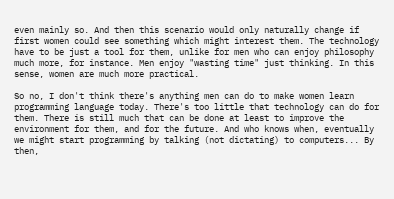even mainly so. And then this scenario would only naturally change if first women could see something which might interest them. The technology have to be just a tool for them, unlike for men who can enjoy philosophy much more, for instance. Men enjoy "wasting time" just thinking. In this sense, women are much more practical.

So no, I don't think there's anything men can do to make women learn programming language today. There's too little that technology can do for them. There is still much that can be done at least to improve the environment for them, and for the future. And who knows when, eventually we might start programming by talking (not dictating) to computers... By then,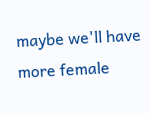maybe we'll have more female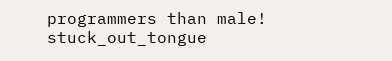programmers than male! stuck_out_tongue